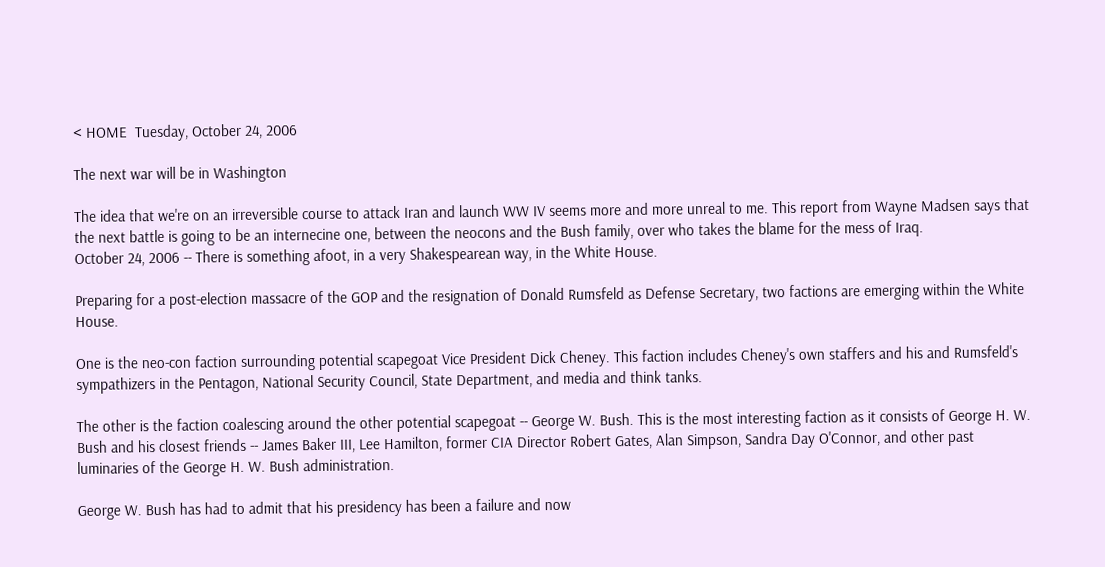< HOME  Tuesday, October 24, 2006

The next war will be in Washington

The idea that we're on an irreversible course to attack Iran and launch WW IV seems more and more unreal to me. This report from Wayne Madsen says that the next battle is going to be an internecine one, between the neocons and the Bush family, over who takes the blame for the mess of Iraq.
October 24, 2006 -- There is something afoot, in a very Shakespearean way, in the White House.

Preparing for a post-election massacre of the GOP and the resignation of Donald Rumsfeld as Defense Secretary, two factions are emerging within the White House.

One is the neo-con faction surrounding potential scapegoat Vice President Dick Cheney. This faction includes Cheney's own staffers and his and Rumsfeld's sympathizers in the Pentagon, National Security Council, State Department, and media and think tanks.

The other is the faction coalescing around the other potential scapegoat -- George W. Bush. This is the most interesting faction as it consists of George H. W. Bush and his closest friends -- James Baker III, Lee Hamilton, former CIA Director Robert Gates, Alan Simpson, Sandra Day O'Connor, and other past luminaries of the George H. W. Bush administration.

George W. Bush has had to admit that his presidency has been a failure and now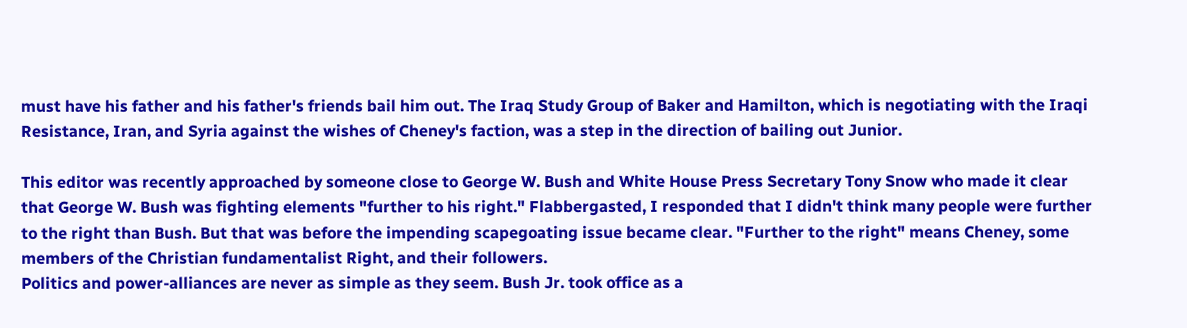must have his father and his father's friends bail him out. The Iraq Study Group of Baker and Hamilton, which is negotiating with the Iraqi Resistance, Iran, and Syria against the wishes of Cheney's faction, was a step in the direction of bailing out Junior.

This editor was recently approached by someone close to George W. Bush and White House Press Secretary Tony Snow who made it clear that George W. Bush was fighting elements "further to his right." Flabbergasted, I responded that I didn't think many people were further to the right than Bush. But that was before the impending scapegoating issue became clear. "Further to the right" means Cheney, some members of the Christian fundamentalist Right, and their followers.
Politics and power-alliances are never as simple as they seem. Bush Jr. took office as a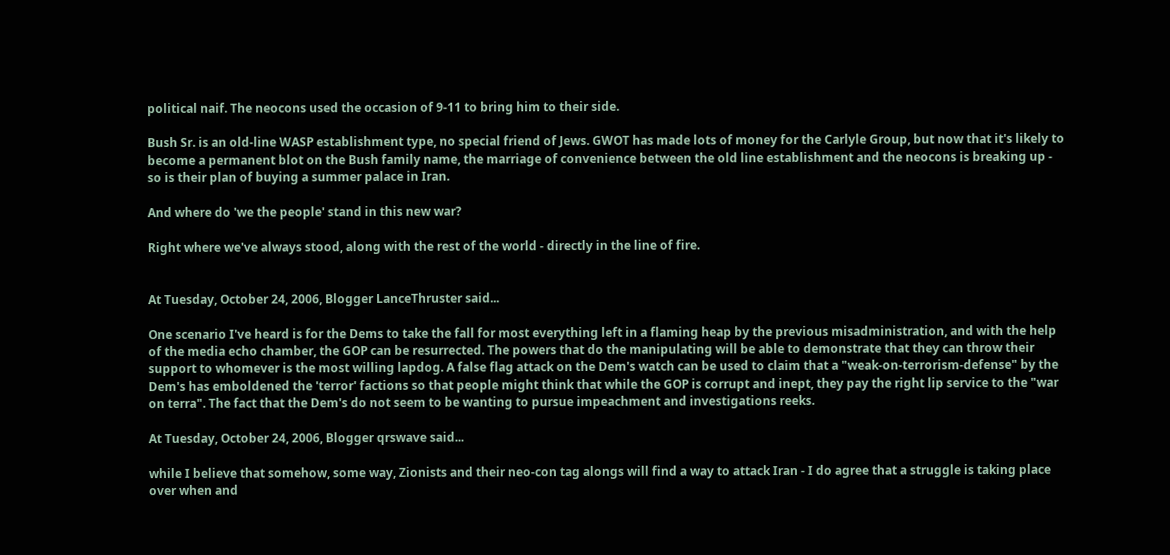political naif. The neocons used the occasion of 9-11 to bring him to their side.

Bush Sr. is an old-line WASP establishment type, no special friend of Jews. GWOT has made lots of money for the Carlyle Group, but now that it's likely to become a permanent blot on the Bush family name, the marriage of convenience between the old line establishment and the neocons is breaking up - so is their plan of buying a summer palace in Iran.

And where do 'we the people' stand in this new war?

Right where we've always stood, along with the rest of the world - directly in the line of fire.


At Tuesday, October 24, 2006, Blogger LanceThruster said...

One scenario I've heard is for the Dems to take the fall for most everything left in a flaming heap by the previous misadministration, and with the help of the media echo chamber, the GOP can be resurrected. The powers that do the manipulating will be able to demonstrate that they can throw their support to whomever is the most willing lapdog. A false flag attack on the Dem's watch can be used to claim that a "weak-on-terrorism-defense" by the Dem's has emboldened the 'terror' factions so that people might think that while the GOP is corrupt and inept, they pay the right lip service to the "war on terra". The fact that the Dem's do not seem to be wanting to pursue impeachment and investigations reeks.

At Tuesday, October 24, 2006, Blogger qrswave said...

while I believe that somehow, some way, Zionists and their neo-con tag alongs will find a way to attack Iran - I do agree that a struggle is taking place over when and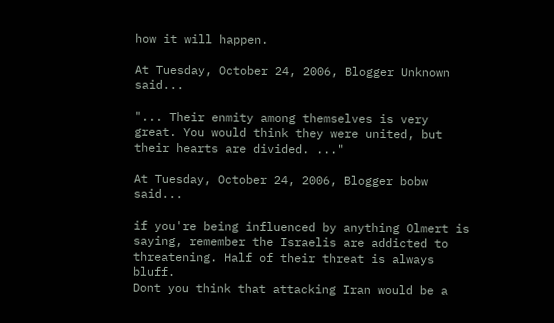how it will happen.

At Tuesday, October 24, 2006, Blogger Unknown said...

"... Their enmity among themselves is very great. You would think they were united, but their hearts are divided. ..."

At Tuesday, October 24, 2006, Blogger bobw said...

if you're being influenced by anything Olmert is saying, remember the Israelis are addicted to threatening. Half of their threat is always bluff.
Dont you think that attacking Iran would be a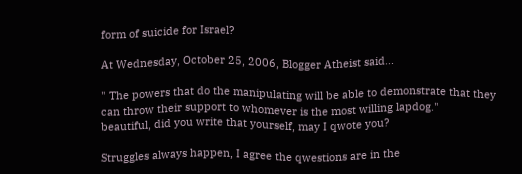form of suicide for Israel?

At Wednesday, October 25, 2006, Blogger Atheist said...

" The powers that do the manipulating will be able to demonstrate that they can throw their support to whomever is the most willing lapdog."
beautiful, did you write that yourself, may I qwote you?

Struggles always happen, I agree the qwestions are in the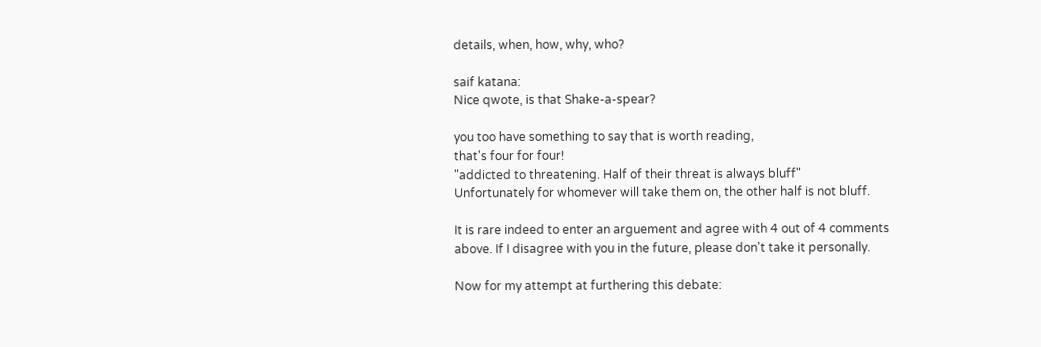details, when, how, why, who?

saif katana:
Nice qwote, is that Shake-a-spear?

you too have something to say that is worth reading,
that's four for four!
"addicted to threatening. Half of their threat is always bluff"
Unfortunately for whomever will take them on, the other half is not bluff.

It is rare indeed to enter an arguement and agree with 4 out of 4 comments above. If I disagree with you in the future, please don't take it personally.

Now for my attempt at furthering this debate: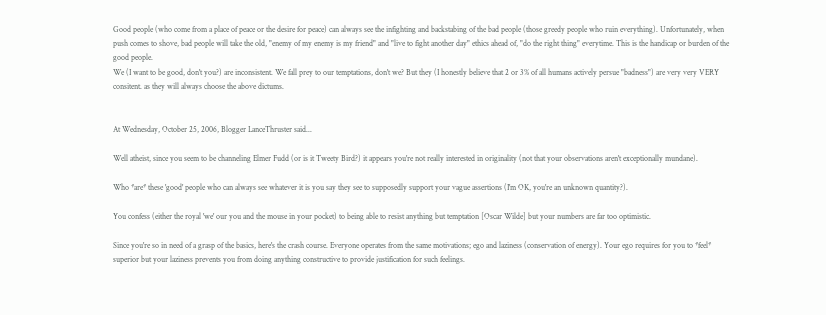Good people (who come from a place of peace or the desire for peace) can always see the infighting and backstabing of the bad people (those greedy people who ruin everything). Unfortunately, when push comes to shove, bad people will take the old, "enemy of my enemy is my friend" and "live to fight another day" ethics ahead of, "do the right thing" everytime. This is the handicap or burden of the good people.
We (I want to be good, don't you?) are inconsistent. We fall prey to our temptations, don't we? But they (I honestly believe that 2 or 3% of all humans actively persue "badness") are very very VERY consitent. as they will always choose the above dictums.


At Wednesday, October 25, 2006, Blogger LanceThruster said...

Well atheist, since you seem to be channeling Elmer Fudd (or is it Tweety Bird?) it appears you're not really interested in originality (not that your observations aren't exceptionally mundane).

Who *are* these 'good' people who can always see whatever it is you say they see to supposedly support your vague assertions (I'm OK, you're an unknown quantity?).

You confess (either the royal 'we' our you and the mouse in your pocket) to being able to resist anything but temptation [Oscar Wilde] but your numbers are far too optimistic.

Since you're so in need of a grasp of the basics, here's the crash course. Everyone operates from the same motivations; ego and laziness (conservation of energy). Your ego requires for you to *feel* superior but your laziness prevents you from doing anything constructive to provide justification for such feelings.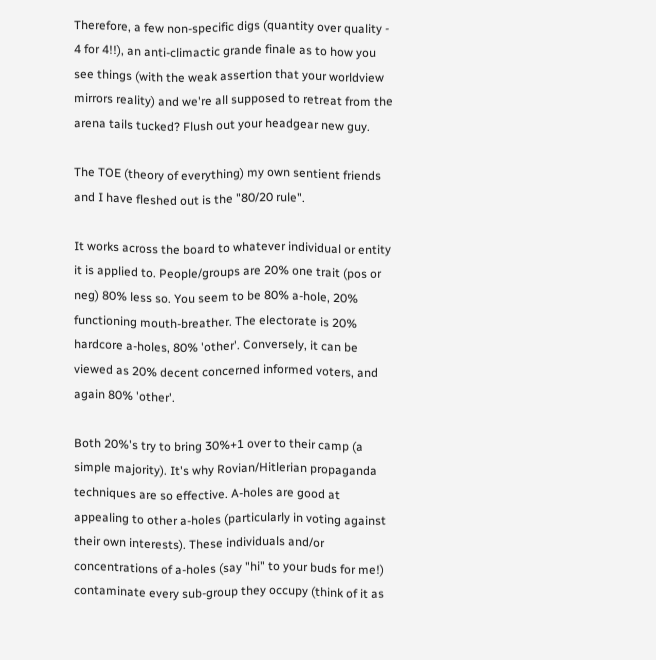Therefore, a few non-specific digs (quantity over quality - 4 for 4!!), an anti-climactic grande finale as to how you see things (with the weak assertion that your worldview mirrors reality) and we're all supposed to retreat from the arena tails tucked? Flush out your headgear new guy.

The TOE (theory of everything) my own sentient friends and I have fleshed out is the "80/20 rule".

It works across the board to whatever individual or entity it is applied to. People/groups are 20% one trait (pos or neg) 80% less so. You seem to be 80% a-hole, 20% functioning mouth-breather. The electorate is 20% hardcore a-holes, 80% 'other'. Conversely, it can be viewed as 20% decent concerned informed voters, and again 80% 'other'.

Both 20%'s try to bring 30%+1 over to their camp (a simple majority). It's why Rovian/Hitlerian propaganda techniques are so effective. A-holes are good at appealing to other a-holes (particularly in voting against their own interests). These individuals and/or concentrations of a-holes (say "hi" to your buds for me!) contaminate every sub-group they occupy (think of it as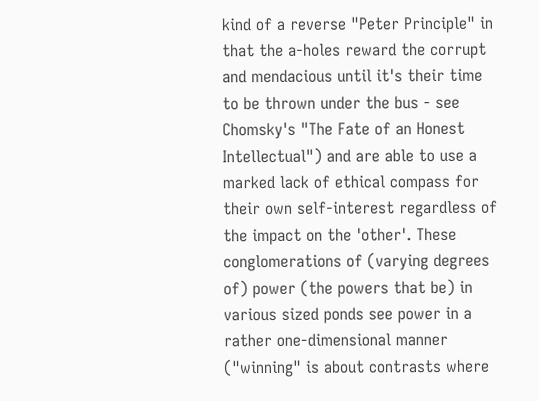kind of a reverse "Peter Principle" in that the a-holes reward the corrupt and mendacious until it's their time to be thrown under the bus - see Chomsky's "The Fate of an Honest Intellectual") and are able to use a marked lack of ethical compass for their own self-interest regardless of the impact on the 'other'. These conglomerations of (varying degrees of) power (the powers that be) in various sized ponds see power in a rather one-dimensional manner ("winning" is about contrasts where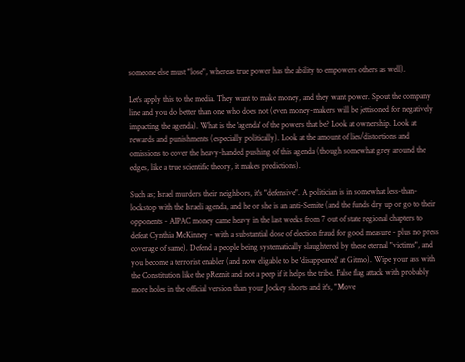someone else must "lose", whereas true power has the ability to empowers others as well).

Let's apply this to the media. They want to make money, and they want power. Spout the company line and you do better than one who does not (even money-makers will be jettisoned for negatively impacting the agenda). What is the 'agenda' of the powers that be? Look at ownership. Look at rewards and punishments (especially politically). Look at the amount of lies/distortions and omissions to cover the heavy-handed pushing of this agenda (though somewhat grey around the edges, like a true scientific theory, it makes predictions).

Such as; Israel murders their neighbors, it's "defensive". A politician is in somewhat less-than-lockstop with the Israeli agenda, and he or she is an anti-Semite (and the funds dry up or go to their opponents - AIPAC money came heavy in the last weeks from 7 out of state regional chapters to defeat Cynthia McKinney - with a substantial dose of election fraud for good measure - plus no press coverage of same). Defend a people being systematically slaughtered by these eternal "victims", and you become a terrorist enabler (and now eligable to be 'disappeared' at Gitmo). Wipe your ass with the Constitution like the pReznit and not a peep if it helps the tribe. False flag attack with probably more holes in the official version than your Jockey shorts and it's, "Move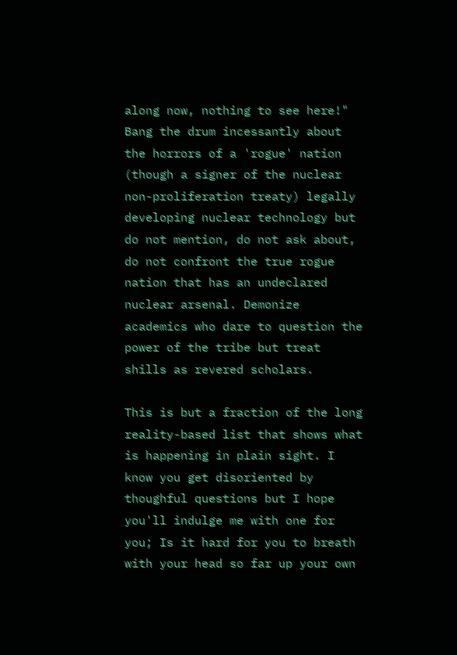along now, nothing to see here!" Bang the drum incessantly about the horrors of a 'rogue' nation (though a signer of the nuclear non-proliferation treaty) legally developing nuclear technology but do not mention, do not ask about, do not confront the true rogue nation that has an undeclared nuclear arsenal. Demonize academics who dare to question the power of the tribe but treat shills as revered scholars.

This is but a fraction of the long reality-based list that shows what is happening in plain sight. I know you get disoriented by thoughful questions but I hope you'll indulge me with one for you; Is it hard for you to breath with your head so far up your own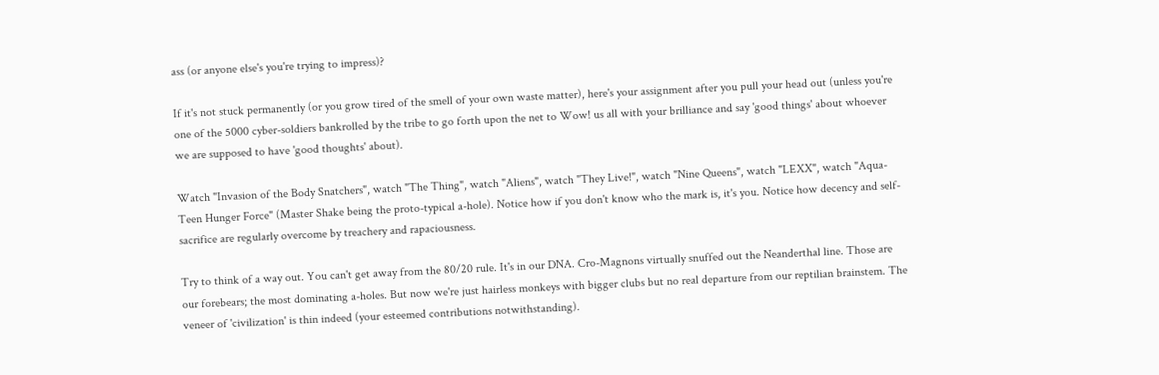ass (or anyone else's you're trying to impress)?

If it's not stuck permanently (or you grow tired of the smell of your own waste matter), here's your assignment after you pull your head out (unless you're one of the 5000 cyber-soldiers bankrolled by the tribe to go forth upon the net to Wow! us all with your brilliance and say 'good things' about whoever we are supposed to have 'good thoughts' about).

Watch "Invasion of the Body Snatchers", watch "The Thing", watch "Aliens", watch "They Live!", watch "Nine Queens", watch "LEXX", watch "Aqua-Teen Hunger Force" (Master Shake being the proto-typical a-hole). Notice how if you don't know who the mark is, it's you. Notice how decency and self-sacrifice are regularly overcome by treachery and rapaciousness.

Try to think of a way out. You can't get away from the 80/20 rule. It's in our DNA. Cro-Magnons virtually snuffed out the Neanderthal line. Those are our forebears; the most dominating a-holes. But now we're just hairless monkeys with bigger clubs but no real departure from our reptilian brainstem. The veneer of 'civilization' is thin indeed (your esteemed contributions notwithstanding).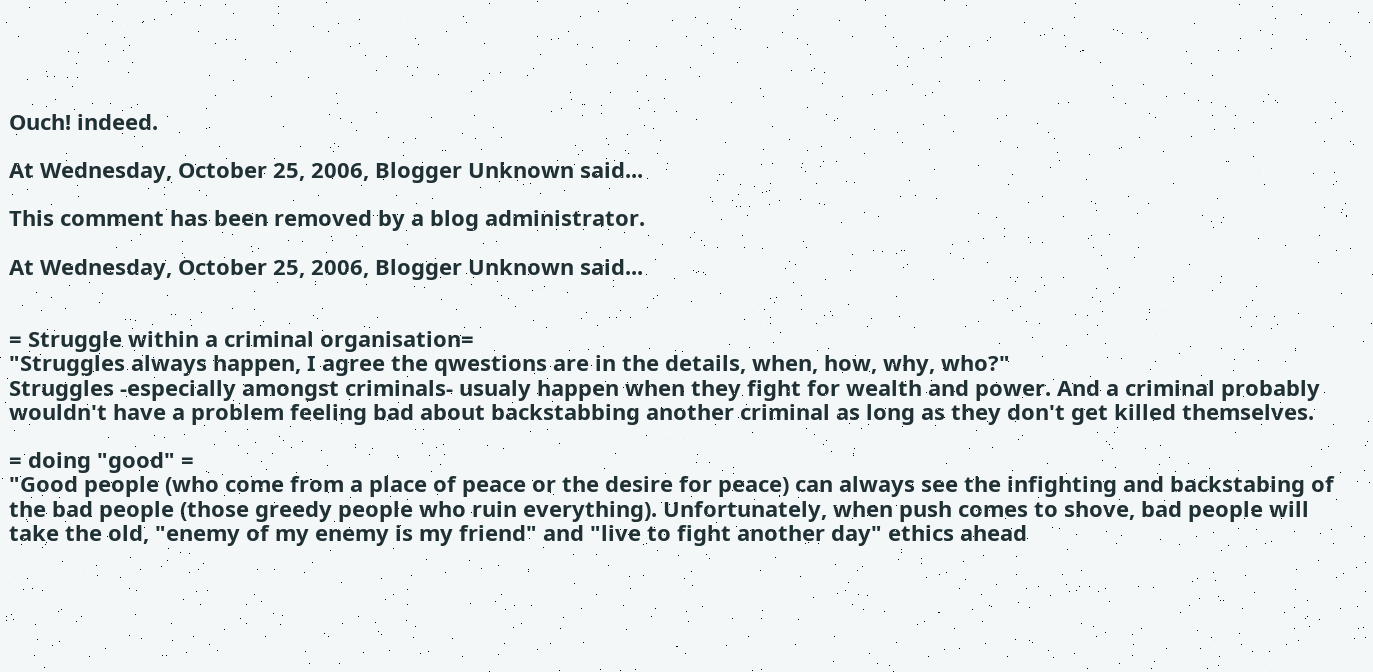Ouch! indeed.

At Wednesday, October 25, 2006, Blogger Unknown said...

This comment has been removed by a blog administrator.

At Wednesday, October 25, 2006, Blogger Unknown said...


= Struggle within a criminal organisation=
"Struggles always happen, I agree the qwestions are in the details, when, how, why, who?"
Struggles -especially amongst criminals- usualy happen when they fight for wealth and power. And a criminal probably wouldn't have a problem feeling bad about backstabbing another criminal as long as they don't get killed themselves.

= doing "good" =
"Good people (who come from a place of peace or the desire for peace) can always see the infighting and backstabing of the bad people (those greedy people who ruin everything). Unfortunately, when push comes to shove, bad people will take the old, "enemy of my enemy is my friend" and "live to fight another day" ethics ahead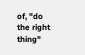of, "do the right thing"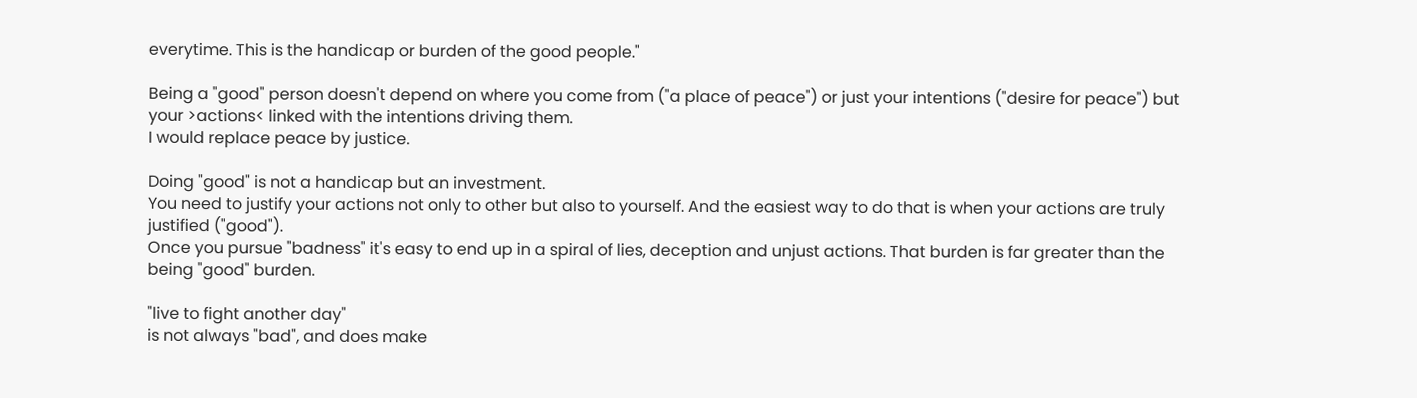everytime. This is the handicap or burden of the good people."

Being a "good" person doesn't depend on where you come from ("a place of peace") or just your intentions ("desire for peace") but your >actions< linked with the intentions driving them.
I would replace peace by justice.

Doing "good" is not a handicap but an investment.
You need to justify your actions not only to other but also to yourself. And the easiest way to do that is when your actions are truly justified ("good").
Once you pursue "badness" it's easy to end up in a spiral of lies, deception and unjust actions. That burden is far greater than the being "good" burden.

"live to fight another day"
is not always "bad", and does make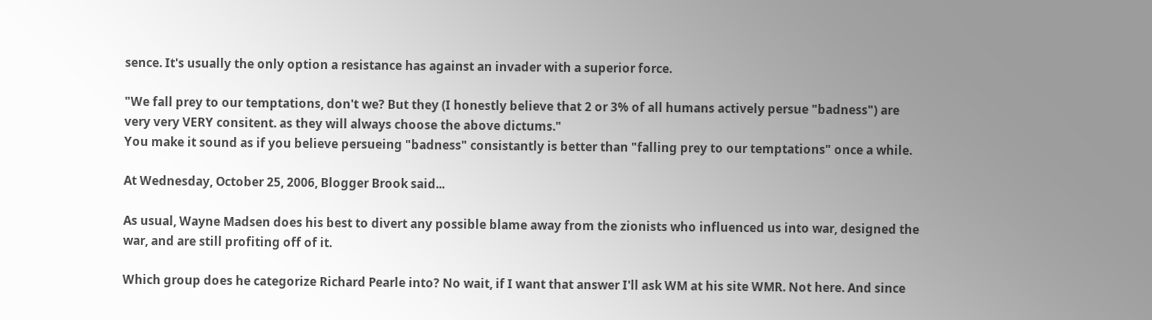sence. It's usually the only option a resistance has against an invader with a superior force.

"We fall prey to our temptations, don't we? But they (I honestly believe that 2 or 3% of all humans actively persue "badness") are very very VERY consitent. as they will always choose the above dictums."
You make it sound as if you believe persueing "badness" consistantly is better than "falling prey to our temptations" once a while.

At Wednesday, October 25, 2006, Blogger Brook said...

As usual, Wayne Madsen does his best to divert any possible blame away from the zionists who influenced us into war, designed the war, and are still profiting off of it.

Which group does he categorize Richard Pearle into? No wait, if I want that answer I'll ask WM at his site WMR. Not here. And since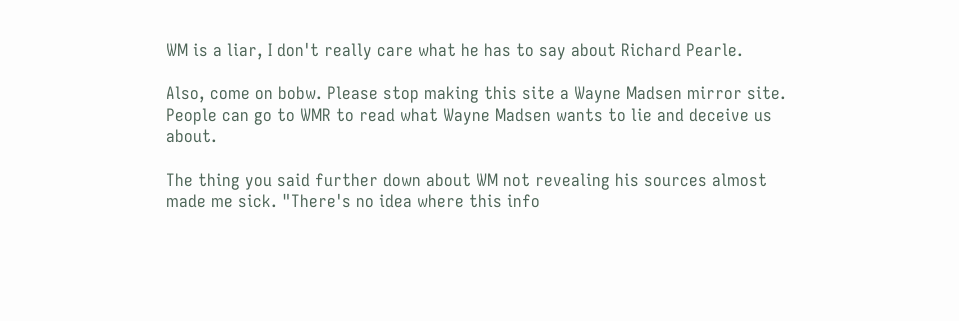WM is a liar, I don't really care what he has to say about Richard Pearle.

Also, come on bobw. Please stop making this site a Wayne Madsen mirror site. People can go to WMR to read what Wayne Madsen wants to lie and deceive us about.

The thing you said further down about WM not revealing his sources almost made me sick. "There's no idea where this info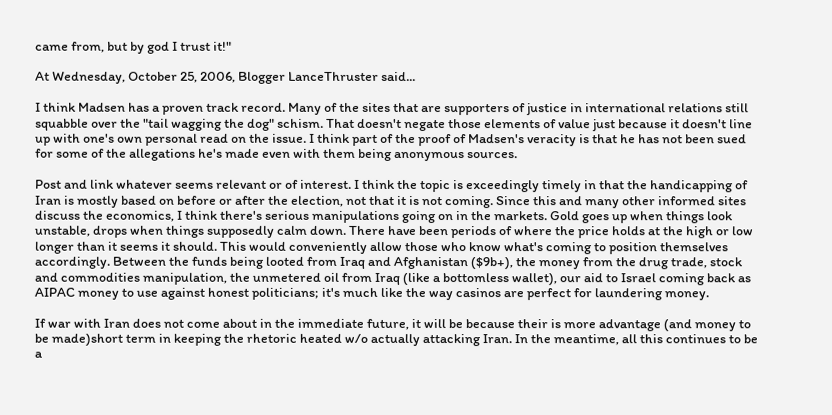came from, but by god I trust it!"

At Wednesday, October 25, 2006, Blogger LanceThruster said...

I think Madsen has a proven track record. Many of the sites that are supporters of justice in international relations still squabble over the "tail wagging the dog" schism. That doesn't negate those elements of value just because it doesn't line up with one's own personal read on the issue. I think part of the proof of Madsen's veracity is that he has not been sued for some of the allegations he's made even with them being anonymous sources.

Post and link whatever seems relevant or of interest. I think the topic is exceedingly timely in that the handicapping of Iran is mostly based on before or after the election, not that it is not coming. Since this and many other informed sites discuss the economics, I think there's serious manipulations going on in the markets. Gold goes up when things look unstable, drops when things supposedly calm down. There have been periods of where the price holds at the high or low longer than it seems it should. This would conveniently allow those who know what's coming to position themselves accordingly. Between the funds being looted from Iraq and Afghanistan ($9b+), the money from the drug trade, stock and commodities manipulation, the unmetered oil from Iraq (like a bottomless wallet), our aid to Israel coming back as AIPAC money to use against honest politicians; it's much like the way casinos are perfect for laundering money.

If war with Iran does not come about in the immediate future, it will be because their is more advantage (and money to be made)short term in keeping the rhetoric heated w/o actually attacking Iran. In the meantime, all this continues to be a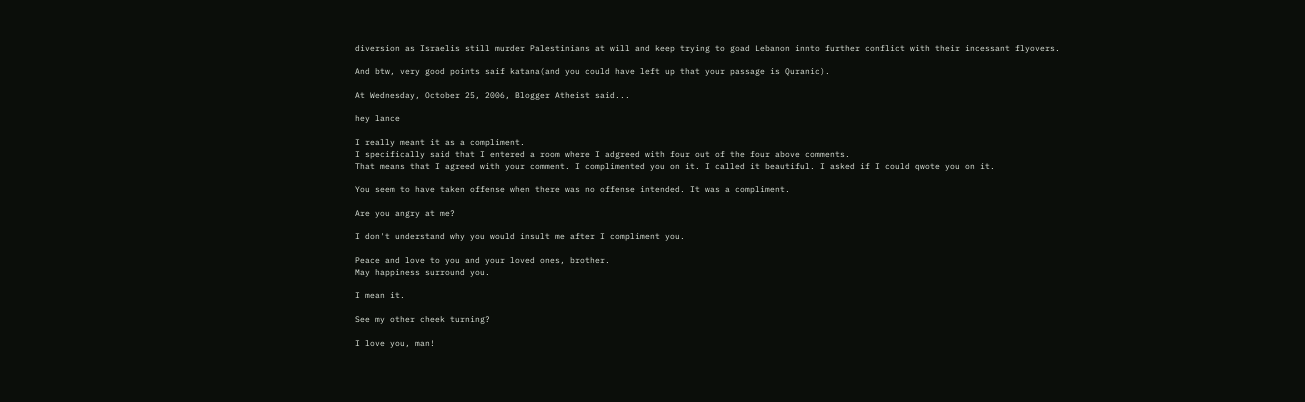diversion as Israelis still murder Palestinians at will and keep trying to goad Lebanon innto further conflict with their incessant flyovers.

And btw, very good points saif katana(and you could have left up that your passage is Quranic).

At Wednesday, October 25, 2006, Blogger Atheist said...

hey lance

I really meant it as a compliment.
I specifically said that I entered a room where I adgreed with four out of the four above comments.
That means that I agreed with your comment. I complimented you on it. I called it beautiful. I asked if I could qwote you on it.

You seem to have taken offense when there was no offense intended. It was a compliment.

Are you angry at me?

I don't understand why you would insult me after I compliment you.

Peace and love to you and your loved ones, brother.
May happiness surround you.

I mean it.

See my other cheek turning?

I love you, man!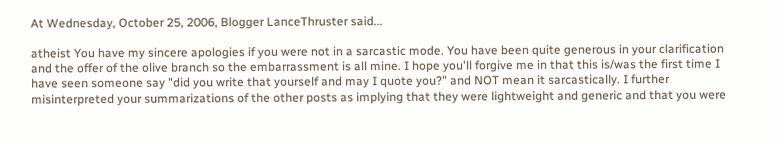At Wednesday, October 25, 2006, Blogger LanceThruster said...

atheist You have my sincere apologies if you were not in a sarcastic mode. You have been quite generous in your clarification and the offer of the olive branch so the embarrassment is all mine. I hope you'll forgive me in that this is/was the first time I have seen someone say "did you write that yourself and may I quote you?" and NOT mean it sarcastically. I further misinterpreted your summarizations of the other posts as implying that they were lightweight and generic and that you were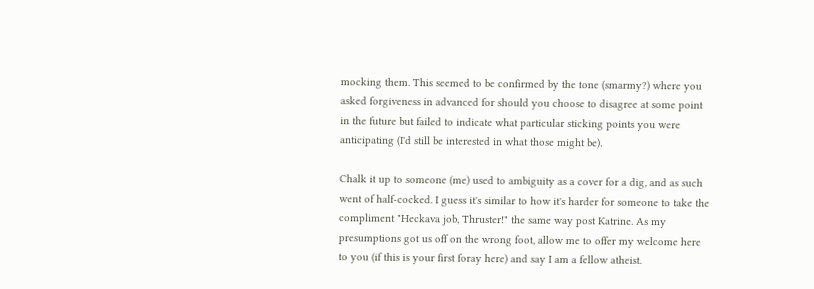mocking them. This seemed to be confirmed by the tone (smarmy?) where you asked forgiveness in advanced for should you choose to disagree at some point in the future but failed to indicate what particular sticking points you were anticipating (I'd still be interested in what those might be).

Chalk it up to someone (me) used to ambiguity as a cover for a dig, and as such went of half-cocked. I guess it's similar to how it's harder for someone to take the compliment "Heckava job, Thruster!" the same way post Katrine. As my presumptions got us off on the wrong foot, allow me to offer my welcome here to you (if this is your first foray here) and say I am a fellow atheist.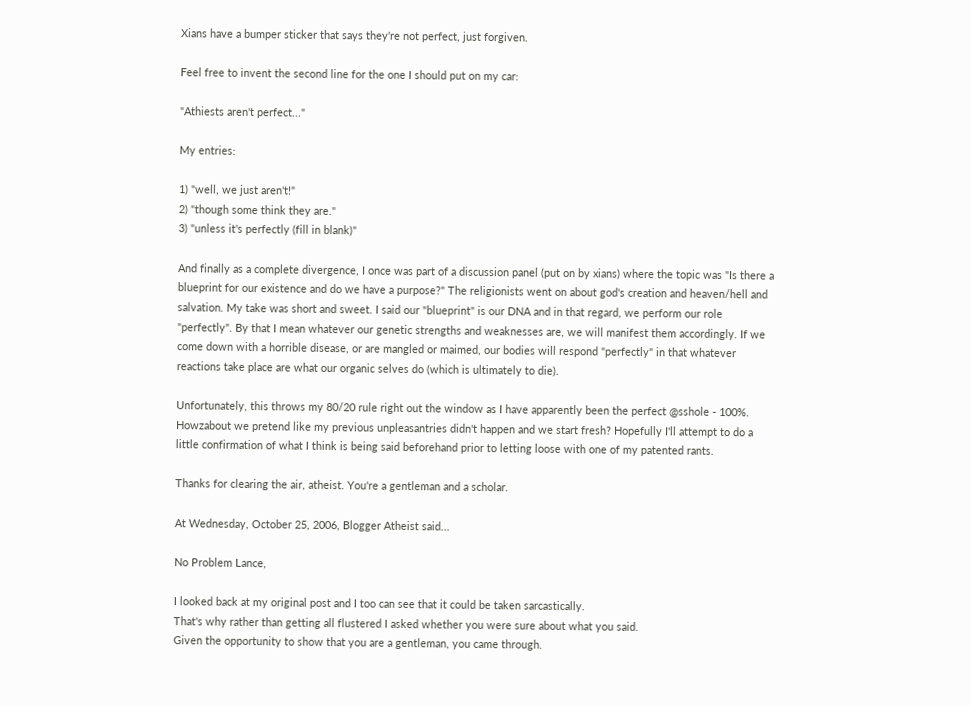Xians have a bumper sticker that says they're not perfect, just forgiven.

Feel free to invent the second line for the one I should put on my car:

"Athiests aren't perfect..."

My entries:

1) "well, we just aren't!"
2) "though some think they are."
3) "unless it's perfectly (fill in blank)"

And finally as a complete divergence, I once was part of a discussion panel (put on by xians) where the topic was "Is there a blueprint for our existence and do we have a purpose?" The religionists went on about god's creation and heaven/hell and salvation. My take was short and sweet. I said our "blueprint" is our DNA and in that regard, we perform our role "perfectly". By that I mean whatever our genetic strengths and weaknesses are, we will manifest them accordingly. If we come down with a horrible disease, or are mangled or maimed, our bodies will respond "perfectly" in that whatever reactions take place are what our organic selves do (which is ultimately to die).

Unfortunately, this throws my 80/20 rule right out the window as I have apparently been the perfect @sshole - 100%. Howzabout we pretend like my previous unpleasantries didn't happen and we start fresh? Hopefully I'll attempt to do a little confirmation of what I think is being said beforehand prior to letting loose with one of my patented rants.

Thanks for clearing the air, atheist. You're a gentleman and a scholar.

At Wednesday, October 25, 2006, Blogger Atheist said...

No Problem Lance,

I looked back at my original post and I too can see that it could be taken sarcastically.
That's why rather than getting all flustered I asked whether you were sure about what you said.
Given the opportunity to show that you are a gentleman, you came through.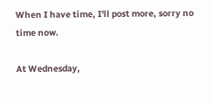When I have time, I'll post more, sorry no time now.

At Wednesday,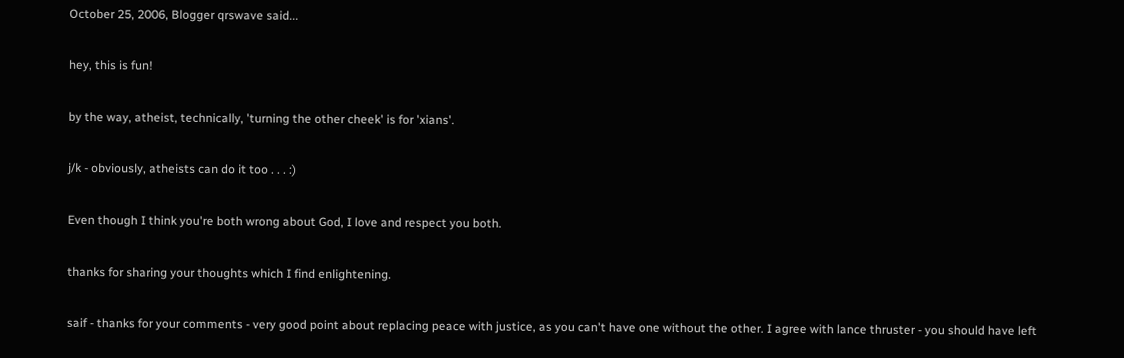October 25, 2006, Blogger qrswave said...

hey, this is fun!

by the way, atheist, technically, 'turning the other cheek' is for 'xians'.

j/k - obviously, atheists can do it too . . . :)

Even though I think you're both wrong about God, I love and respect you both.

thanks for sharing your thoughts which I find enlightening.

saif - thanks for your comments - very good point about replacing peace with justice, as you can't have one without the other. I agree with lance thruster - you should have left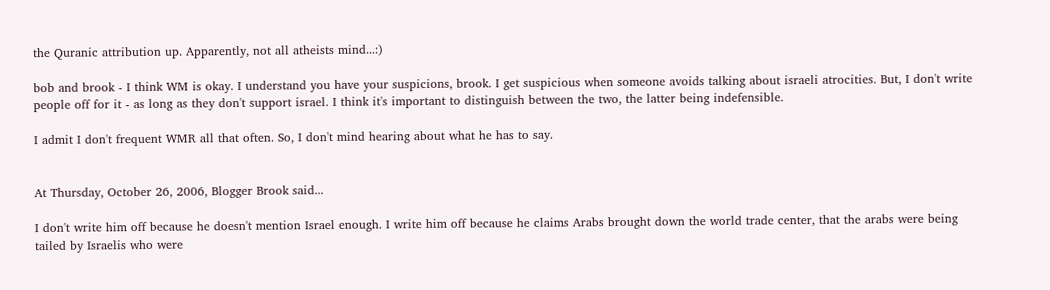the Quranic attribution up. Apparently, not all atheists mind...:)

bob and brook - I think WM is okay. I understand you have your suspicions, brook. I get suspicious when someone avoids talking about israeli atrocities. But, I don't write people off for it - as long as they don't support israel. I think it's important to distinguish between the two, the latter being indefensible.

I admit I don't frequent WMR all that often. So, I don't mind hearing about what he has to say.


At Thursday, October 26, 2006, Blogger Brook said...

I don't write him off because he doesn't mention Israel enough. I write him off because he claims Arabs brought down the world trade center, that the arabs were being tailed by Israelis who were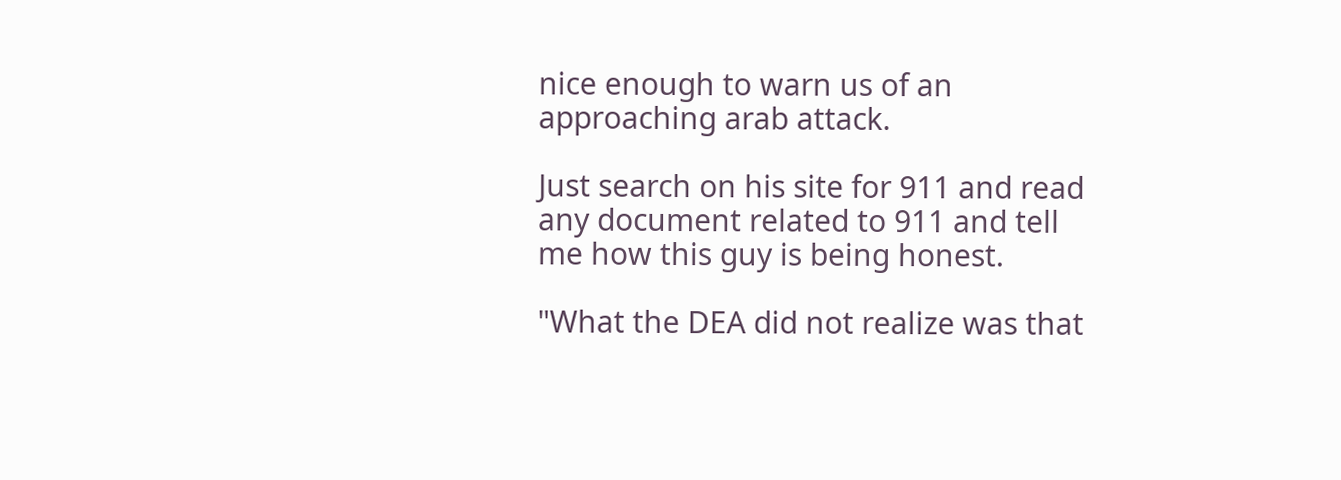nice enough to warn us of an approaching arab attack.

Just search on his site for 911 and read any document related to 911 and tell me how this guy is being honest.

"What the DEA did not realize was that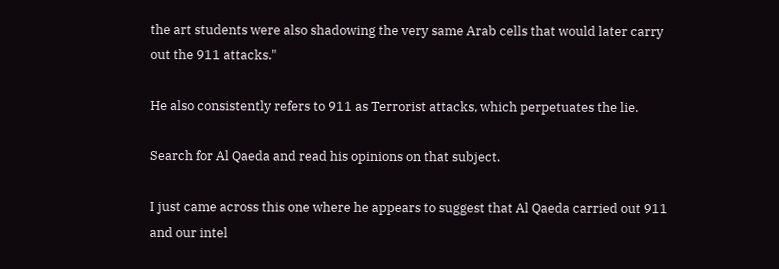the art students were also shadowing the very same Arab cells that would later carry out the 911 attacks."

He also consistently refers to 911 as Terrorist attacks, which perpetuates the lie.

Search for Al Qaeda and read his opinions on that subject.

I just came across this one where he appears to suggest that Al Qaeda carried out 911 and our intel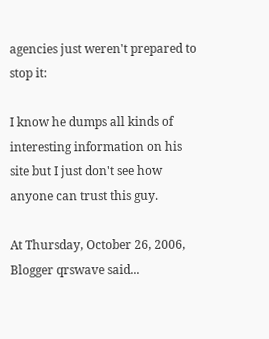agencies just weren't prepared to stop it:

I know he dumps all kinds of interesting information on his site but I just don't see how anyone can trust this guy.

At Thursday, October 26, 2006, Blogger qrswave said...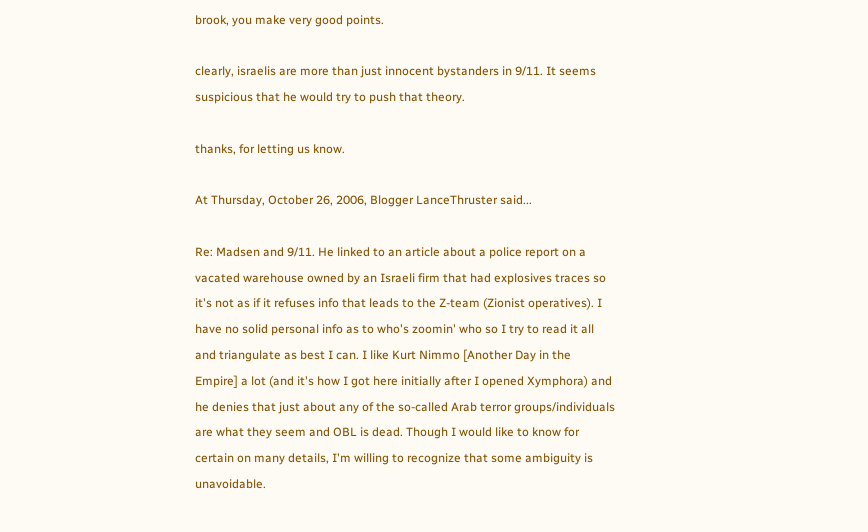brook, you make very good points.

clearly, israelis are more than just innocent bystanders in 9/11. It seems suspicious that he would try to push that theory.

thanks, for letting us know.

At Thursday, October 26, 2006, Blogger LanceThruster said...

Re: Madsen and 9/11. He linked to an article about a police report on a vacated warehouse owned by an Israeli firm that had explosives traces so it's not as if it refuses info that leads to the Z-team (Zionist operatives). I have no solid personal info as to who's zoomin' who so I try to read it all and triangulate as best I can. I like Kurt Nimmo [Another Day in the Empire] a lot (and it's how I got here initially after I opened Xymphora) and he denies that just about any of the so-called Arab terror groups/individuals are what they seem and OBL is dead. Though I would like to know for certain on many details, I'm willing to recognize that some ambiguity is unavoidable.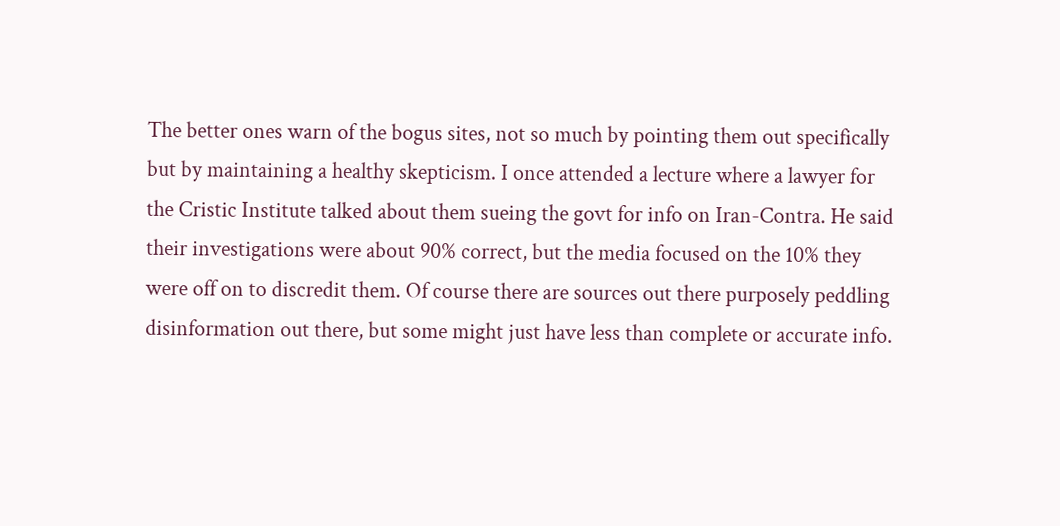The better ones warn of the bogus sites, not so much by pointing them out specifically but by maintaining a healthy skepticism. I once attended a lecture where a lawyer for the Cristic Institute talked about them sueing the govt for info on Iran-Contra. He said their investigations were about 90% correct, but the media focused on the 10% they were off on to discredit them. Of course there are sources out there purposely peddling disinformation out there, but some might just have less than complete or accurate info.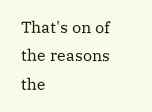That's on of the reasons the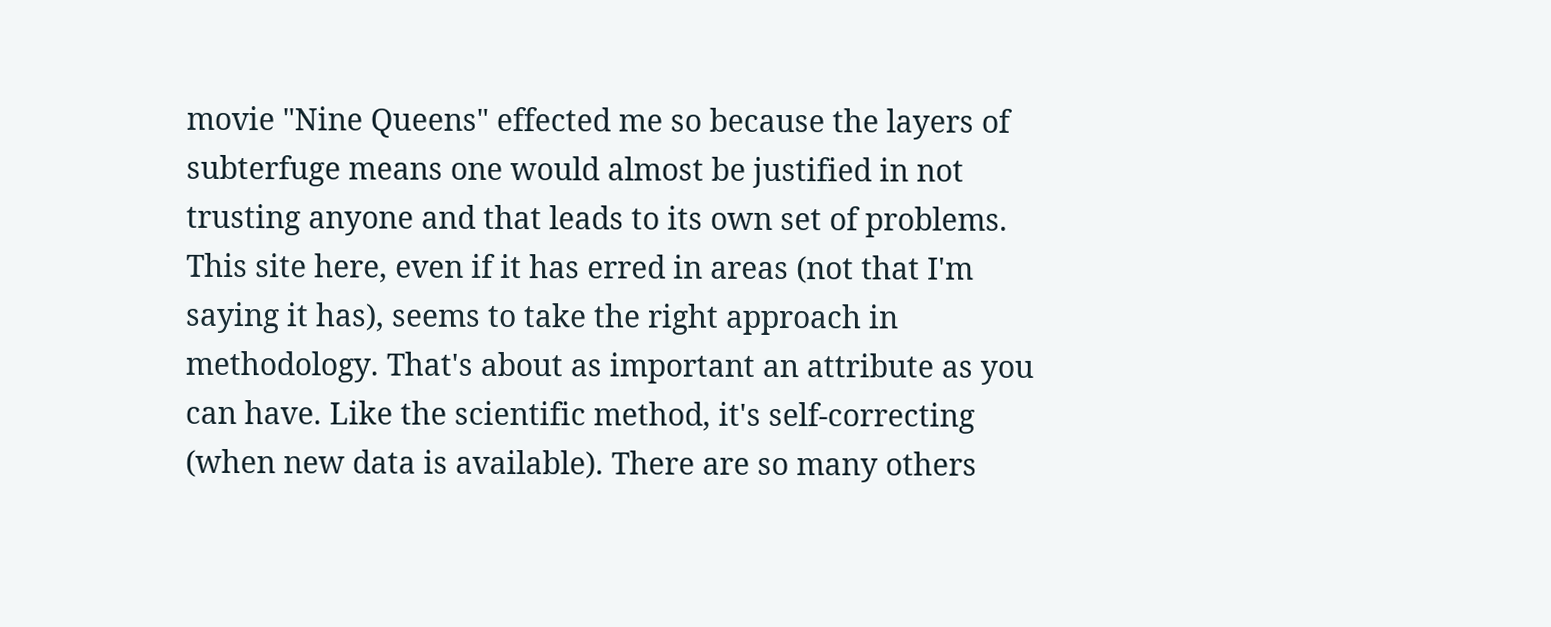movie "Nine Queens" effected me so because the layers of subterfuge means one would almost be justified in not trusting anyone and that leads to its own set of problems. This site here, even if it has erred in areas (not that I'm saying it has), seems to take the right approach in methodology. That's about as important an attribute as you can have. Like the scientific method, it's self-correcting (when new data is available). There are so many others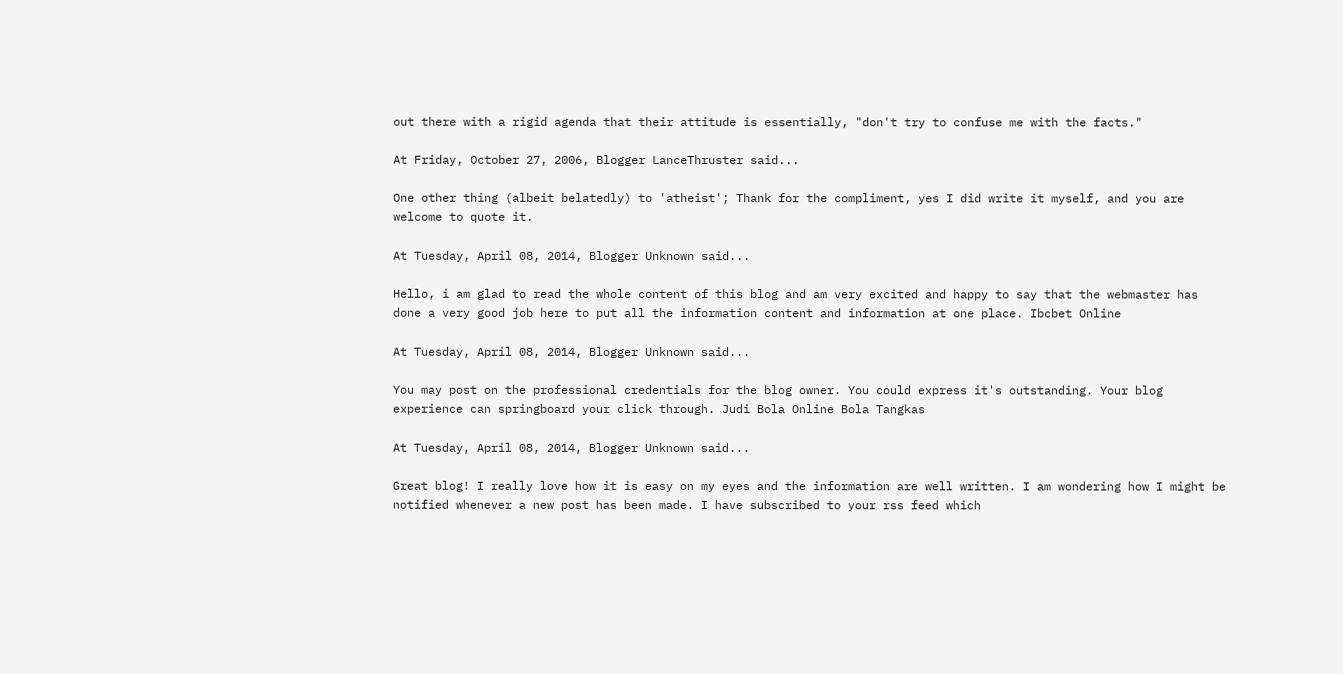out there with a rigid agenda that their attitude is essentially, "don't try to confuse me with the facts."

At Friday, October 27, 2006, Blogger LanceThruster said...

One other thing (albeit belatedly) to 'atheist'; Thank for the compliment, yes I did write it myself, and you are welcome to quote it.

At Tuesday, April 08, 2014, Blogger Unknown said...

Hello, i am glad to read the whole content of this blog and am very excited and happy to say that the webmaster has done a very good job here to put all the information content and information at one place. Ibcbet Online

At Tuesday, April 08, 2014, Blogger Unknown said...

You may post on the professional credentials for the blog owner. You could express it's outstanding. Your blog experience can springboard your click through. Judi Bola Online Bola Tangkas

At Tuesday, April 08, 2014, Blogger Unknown said...

Great blog! I really love how it is easy on my eyes and the information are well written. I am wondering how I might be notified whenever a new post has been made. I have subscribed to your rss feed which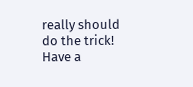really should do the trick! Have a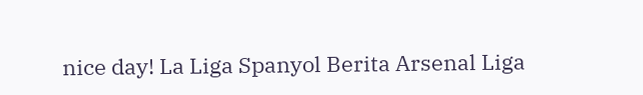nice day! La Liga Spanyol Berita Arsenal Liga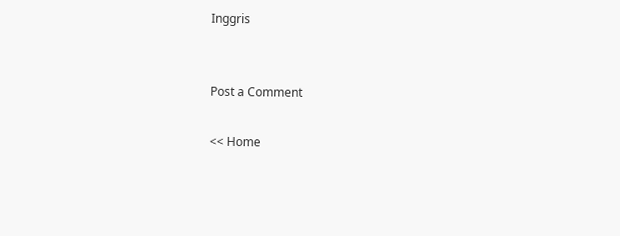Inggris


Post a Comment

<< Home